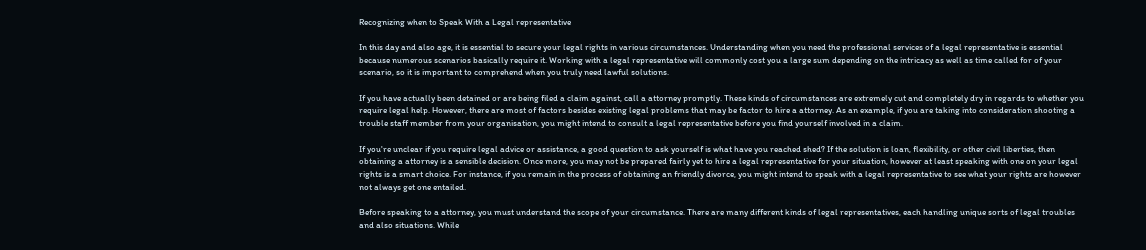Recognizing when to Speak With a Legal representative

In this day and also age, it is essential to secure your legal rights in various circumstances. Understanding when you need the professional services of a legal representative is essential because numerous scenarios basically require it. Working with a legal representative will commonly cost you a large sum depending on the intricacy as well as time called for of your scenario, so it is important to comprehend when you truly need lawful solutions.

If you have actually been detained or are being filed a claim against, call a attorney promptly. These kinds of circumstances are extremely cut and completely dry in regards to whether you require legal help. However, there are most of factors besides existing legal problems that may be factor to hire a attorney. As an example, if you are taking into consideration shooting a trouble staff member from your organisation, you might intend to consult a legal representative before you find yourself involved in a claim.

If you're unclear if you require legal advice or assistance, a good question to ask yourself is what have you reached shed? If the solution is loan, flexibility, or other civil liberties, then obtaining a attorney is a sensible decision. Once more, you may not be prepared fairly yet to hire a legal representative for your situation, however at least speaking with one on your legal rights is a smart choice. For instance, if you remain in the process of obtaining an friendly divorce, you might intend to speak with a legal representative to see what your rights are however not always get one entailed.

Before speaking to a attorney, you must understand the scope of your circumstance. There are many different kinds of legal representatives, each handling unique sorts of legal troubles and also situations. While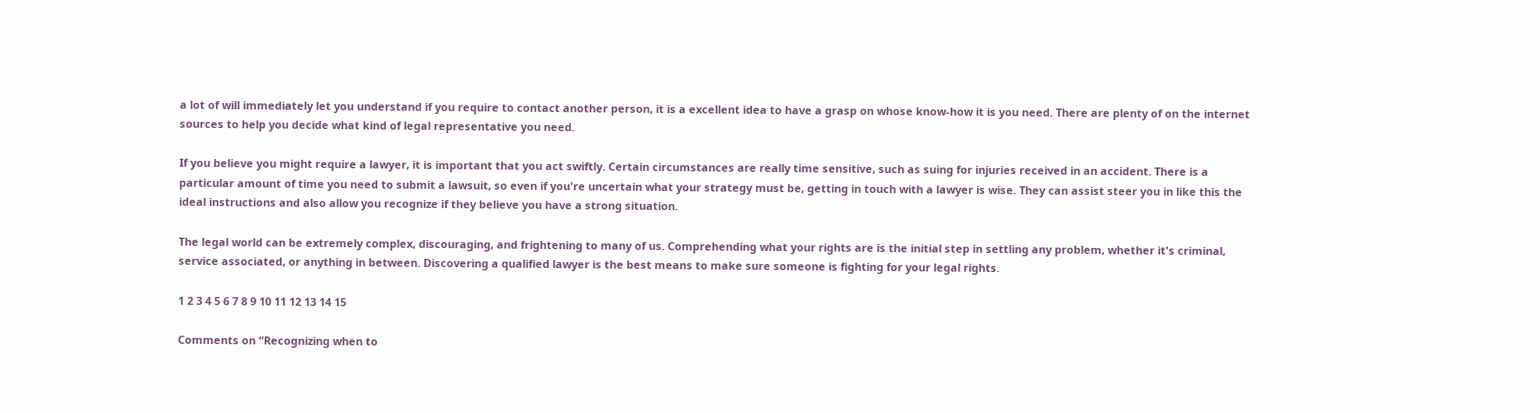a lot of will immediately let you understand if you require to contact another person, it is a excellent idea to have a grasp on whose know-how it is you need. There are plenty of on the internet sources to help you decide what kind of legal representative you need.

If you believe you might require a lawyer, it is important that you act swiftly. Certain circumstances are really time sensitive, such as suing for injuries received in an accident. There is a particular amount of time you need to submit a lawsuit, so even if you're uncertain what your strategy must be, getting in touch with a lawyer is wise. They can assist steer you in like this the ideal instructions and also allow you recognize if they believe you have a strong situation.

The legal world can be extremely complex, discouraging, and frightening to many of us. Comprehending what your rights are is the initial step in settling any problem, whether it's criminal, service associated, or anything in between. Discovering a qualified lawyer is the best means to make sure someone is fighting for your legal rights.

1 2 3 4 5 6 7 8 9 10 11 12 13 14 15

Comments on “Recognizing when to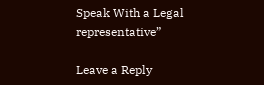Speak With a Legal representative”

Leave a Reply